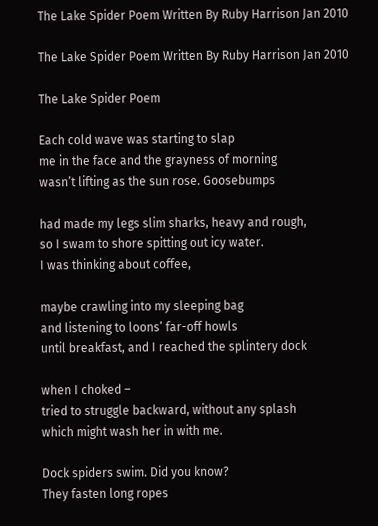The Lake Spider Poem Written By Ruby Harrison Jan 2010

The Lake Spider Poem Written By Ruby Harrison Jan 2010

The Lake Spider Poem

Each cold wave was starting to slap
me in the face and the grayness of morning
wasn’t lifting as the sun rose. Goosebumps

had made my legs slim sharks, heavy and rough,
so I swam to shore spitting out icy water.
I was thinking about coffee,

maybe crawling into my sleeping bag
and listening to loons’ far-off howls
until breakfast, and I reached the splintery dock

when I choked –
tried to struggle backward, without any splash
which might wash her in with me.

Dock spiders swim. Did you know?
They fasten long ropes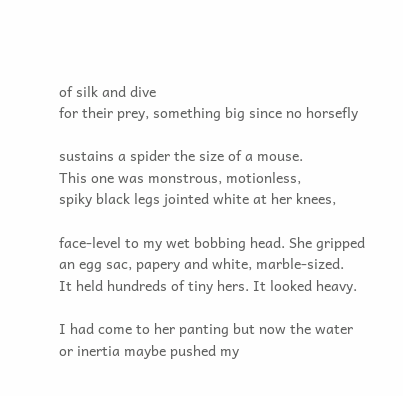of silk and dive
for their prey, something big since no horsefly

sustains a spider the size of a mouse.
This one was monstrous, motionless,
spiky black legs jointed white at her knees,

face-level to my wet bobbing head. She gripped
an egg sac, papery and white, marble-sized.
It held hundreds of tiny hers. It looked heavy.

I had come to her panting but now the water
or inertia maybe pushed my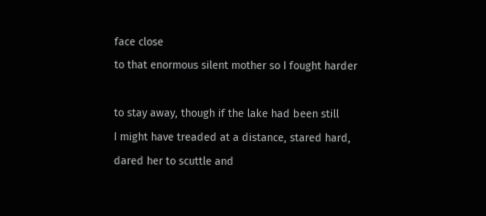face close
to that enormous silent mother so I fought harder

to stay away, though if the lake had been still
I might have treaded at a distance, stared hard,
dared her to scuttle and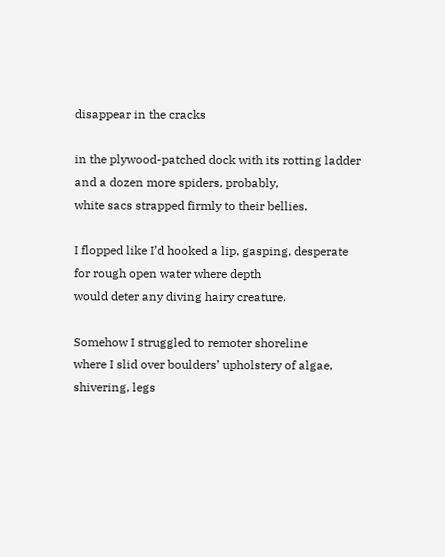disappear in the cracks

in the plywood-patched dock with its rotting ladder
and a dozen more spiders, probably,
white sacs strapped firmly to their bellies.

I flopped like I’d hooked a lip, gasping, desperate
for rough open water where depth
would deter any diving hairy creature.

Somehow I struggled to remoter shoreline
where I slid over boulders’ upholstery of algae,
shivering, legs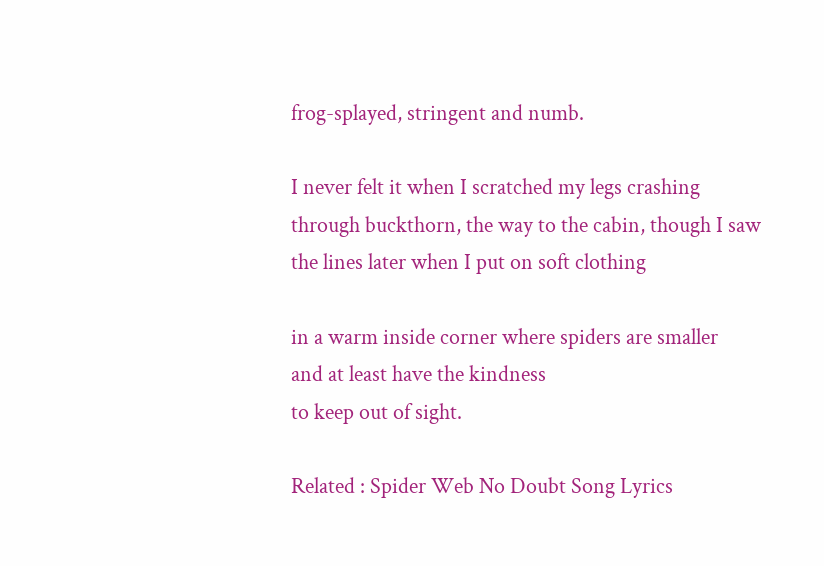frog-splayed, stringent and numb.

I never felt it when I scratched my legs crashing
through buckthorn, the way to the cabin, though I saw
the lines later when I put on soft clothing

in a warm inside corner where spiders are smaller
and at least have the kindness
to keep out of sight.

Related : Spider Web No Doubt Song Lyrics